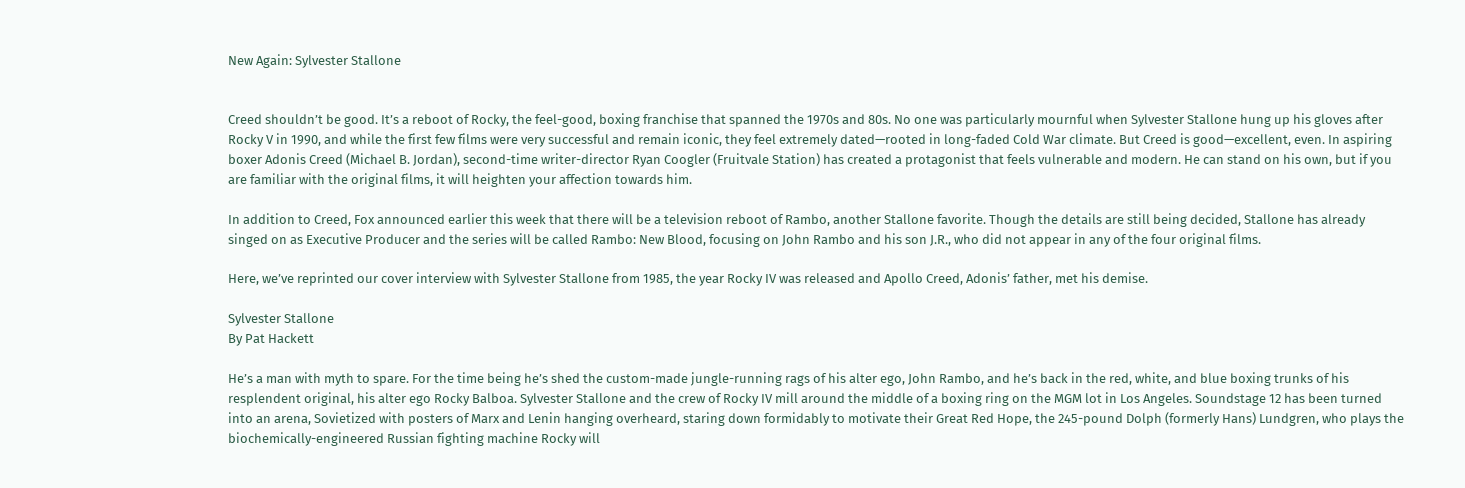New Again: Sylvester Stallone


Creed shouldn’t be good. It’s a reboot of Rocky, the feel-good, boxing franchise that spanned the 1970s and 80s. No one was particularly mournful when Sylvester Stallone hung up his gloves after Rocky V in 1990, and while the first few films were very successful and remain iconic, they feel extremely dated—rooted in long-faded Cold War climate. But Creed is good—excellent, even. In aspiring boxer Adonis Creed (Michael B. Jordan), second-time writer-director Ryan Coogler (Fruitvale Station) has created a protagonist that feels vulnerable and modern. He can stand on his own, but if you are familiar with the original films, it will heighten your affection towards him.

In addition to Creed, Fox announced earlier this week that there will be a television reboot of Rambo, another Stallone favorite. Though the details are still being decided, Stallone has already singed on as Executive Producer and the series will be called Rambo: New Blood, focusing on John Rambo and his son J.R., who did not appear in any of the four original films.

Here, we’ve reprinted our cover interview with Sylvester Stallone from 1985, the year Rocky IV was released and Apollo Creed, Adonis’ father, met his demise.

Sylvester Stallone
By Pat Hackett

He’s a man with myth to spare. For the time being he’s shed the custom-made jungle-running rags of his alter ego, John Rambo, and he’s back in the red, white, and blue boxing trunks of his resplendent original, his alter ego Rocky Balboa. Sylvester Stallone and the crew of Rocky IV mill around the middle of a boxing ring on the MGM lot in Los Angeles. Soundstage 12 has been turned into an arena, Sovietized with posters of Marx and Lenin hanging overheard, staring down formidably to motivate their Great Red Hope, the 245-pound Dolph (formerly Hans) Lundgren, who plays the biochemically-engineered Russian fighting machine Rocky will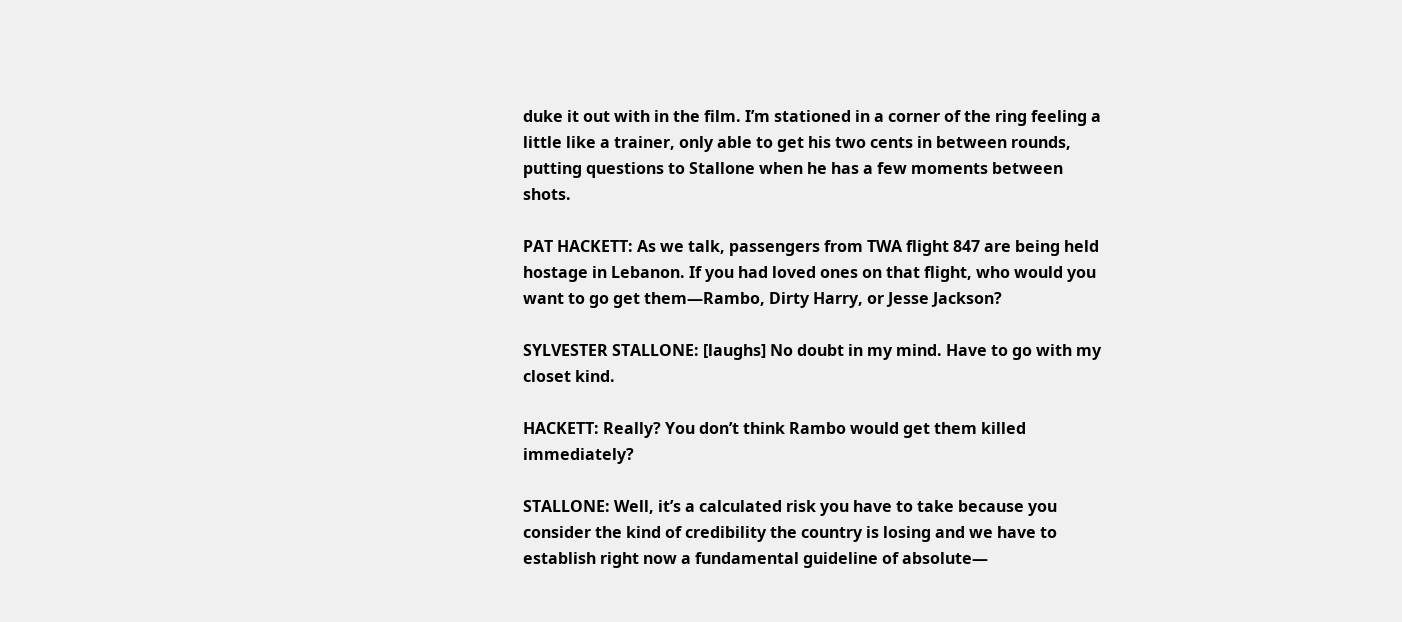duke it out with in the film. I’m stationed in a corner of the ring feeling a little like a trainer, only able to get his two cents in between rounds, putting questions to Stallone when he has a few moments between shots.

PAT HACKETT: As we talk, passengers from TWA flight 847 are being held hostage in Lebanon. If you had loved ones on that flight, who would you want to go get them—Rambo, Dirty Harry, or Jesse Jackson?

SYLVESTER STALLONE: [laughs] No doubt in my mind. Have to go with my closet kind.

HACKETT: Really? You don’t think Rambo would get them killed immediately?

STALLONE: Well, it’s a calculated risk you have to take because you consider the kind of credibility the country is losing and we have to establish right now a fundamental guideline of absolute—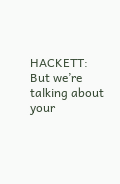HACKETT: But we’re talking about your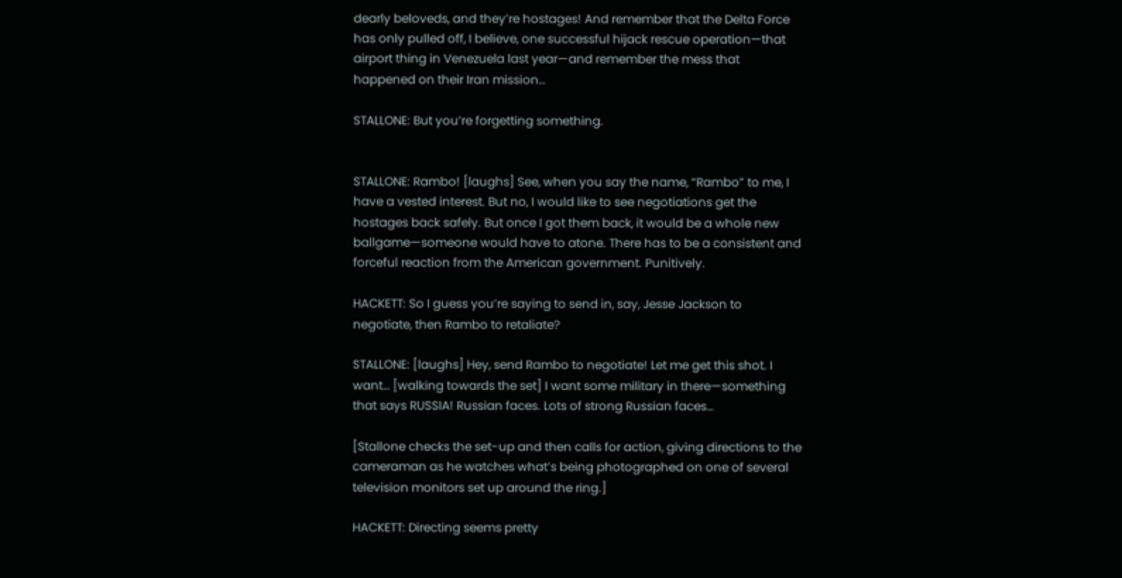dearly beloveds, and they’re hostages! And remember that the Delta Force has only pulled off, I believe, one successful hijack rescue operation—that airport thing in Venezuela last year—and remember the mess that happened on their Iran mission…

STALLONE: But you’re forgetting something.


STALLONE: Rambo! [laughs] See, when you say the name, “Rambo” to me, I have a vested interest. But no, I would like to see negotiations get the hostages back safely. But once I got them back, it would be a whole new ballgame—someone would have to atone. There has to be a consistent and forceful reaction from the American government. Punitively.

HACKETT: So I guess you’re saying to send in, say, Jesse Jackson to negotiate, then Rambo to retaliate?

STALLONE: [laughs] Hey, send Rambo to negotiate! Let me get this shot. I want… [walking towards the set] I want some military in there—something that says RUSSIA! Russian faces. Lots of strong Russian faces…

[Stallone checks the set-up and then calls for action, giving directions to the cameraman as he watches what’s being photographed on one of several television monitors set up around the ring.]

HACKETT: Directing seems pretty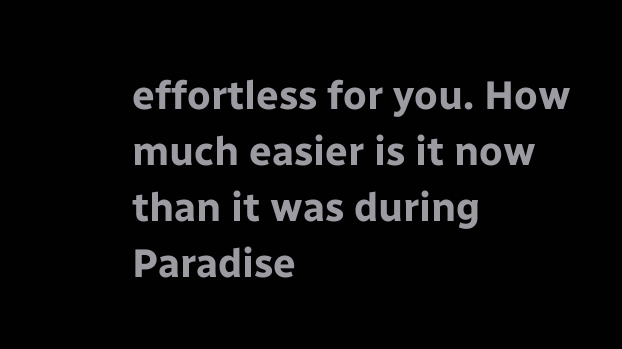effortless for you. How much easier is it now than it was during Paradise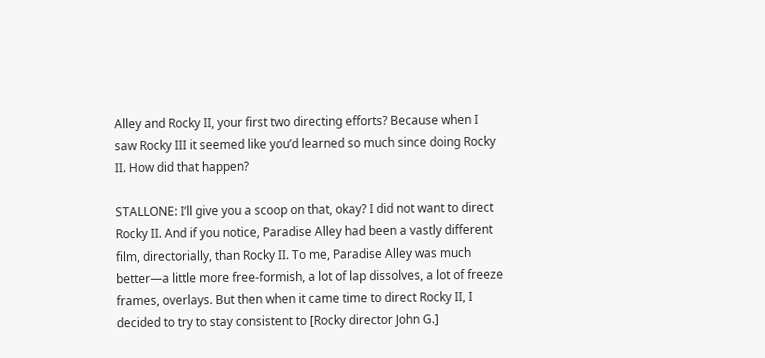Alley and Rocky II, your first two directing efforts? Because when I saw Rocky III it seemed like you’d learned so much since doing Rocky II. How did that happen?

STALLONE: I’ll give you a scoop on that, okay? I did not want to direct Rocky II. And if you notice, Paradise Alley had been a vastly different film, directorially, than Rocky II. To me, Paradise Alley was much better—a little more free-formish, a lot of lap dissolves, a lot of freeze frames, overlays. But then when it came time to direct Rocky II, I decided to try to stay consistent to [Rocky director John G.]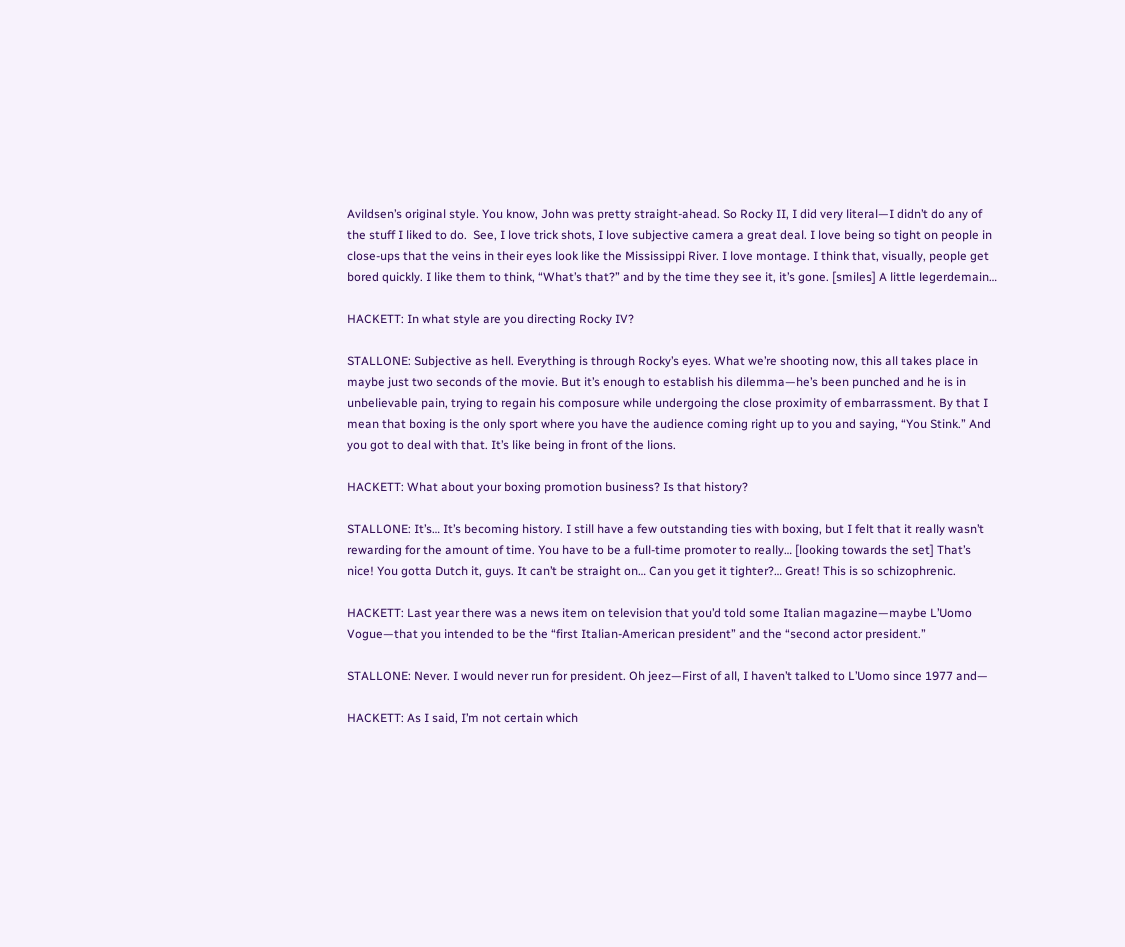Avildsen’s original style. You know, John was pretty straight-ahead. So Rocky II, I did very literal—I didn’t do any of the stuff I liked to do.  See, I love trick shots, I love subjective camera a great deal. I love being so tight on people in close-ups that the veins in their eyes look like the Mississippi River. I love montage. I think that, visually, people get bored quickly. I like them to think, “What’s that?” and by the time they see it, it’s gone. [smiles] A little legerdemain…

HACKETT: In what style are you directing Rocky IV?

STALLONE: Subjective as hell. Everything is through Rocky’s eyes. What we’re shooting now, this all takes place in maybe just two seconds of the movie. But it’s enough to establish his dilemma—he’s been punched and he is in unbelievable pain, trying to regain his composure while undergoing the close proximity of embarrassment. By that I mean that boxing is the only sport where you have the audience coming right up to you and saying, “You Stink.” And you got to deal with that. It’s like being in front of the lions.

HACKETT: What about your boxing promotion business? Is that history?

STALLONE: It’s… It’s becoming history. I still have a few outstanding ties with boxing, but I felt that it really wasn’t rewarding for the amount of time. You have to be a full-time promoter to really… [looking towards the set] That’s nice! You gotta Dutch it, guys. It can’t be straight on… Can you get it tighter?… Great! This is so schizophrenic.

HACKETT: Last year there was a news item on television that you’d told some Italian magazine—maybe L’Uomo Vogue—that you intended to be the “first Italian-American president” and the “second actor president.”

STALLONE: Never. I would never run for president. Oh jeez—First of all, I haven’t talked to L’Uomo since 1977 and—

HACKETT: As I said, I’m not certain which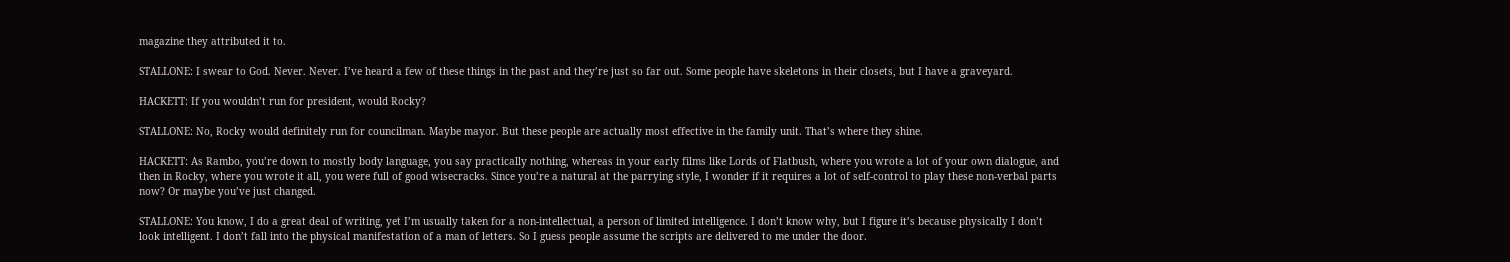magazine they attributed it to.

STALLONE: I swear to God. Never. Never. I’ve heard a few of these things in the past and they’re just so far out. Some people have skeletons in their closets, but I have a graveyard.

HACKETT: If you wouldn’t run for president, would Rocky?

STALLONE: No, Rocky would definitely run for councilman. Maybe mayor. But these people are actually most effective in the family unit. That’s where they shine.

HACKETT: As Rambo, you’re down to mostly body language, you say practically nothing, whereas in your early films like Lords of Flatbush, where you wrote a lot of your own dialogue, and then in Rocky, where you wrote it all, you were full of good wisecracks. Since you’re a natural at the parrying style, I wonder if it requires a lot of self-control to play these non-verbal parts now? Or maybe you’ve just changed.

STALLONE: You know, I do a great deal of writing, yet I’m usually taken for a non-intellectual, a person of limited intelligence. I don’t know why, but I figure it’s because physically I don’t look intelligent. I don’t fall into the physical manifestation of a man of letters. So I guess people assume the scripts are delivered to me under the door.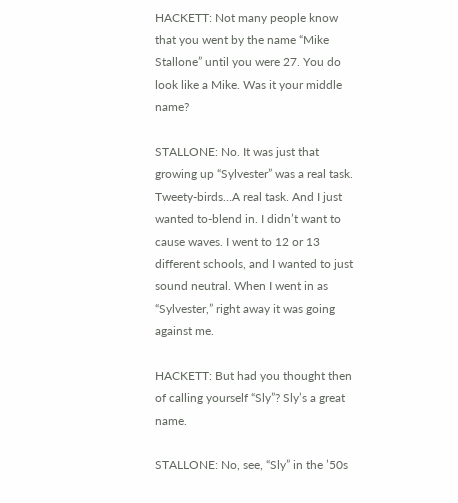HACKETT: Not many people know that you went by the name “Mike Stallone” until you were 27. You do look like a Mike. Was it your middle name?

STALLONE: No. It was just that growing up “Sylvester” was a real task. Tweety-birds…A real task. And I just wanted to-blend in. I didn’t want to cause waves. I went to 12 or 13 different schools, and I wanted to just sound neutral. When I went in as “Sylvester,” right away it was going against me.

HACKETT: But had you thought then of calling yourself “Sly”? Sly’s a great name.

STALLONE: No, see, “Sly” in the ’50s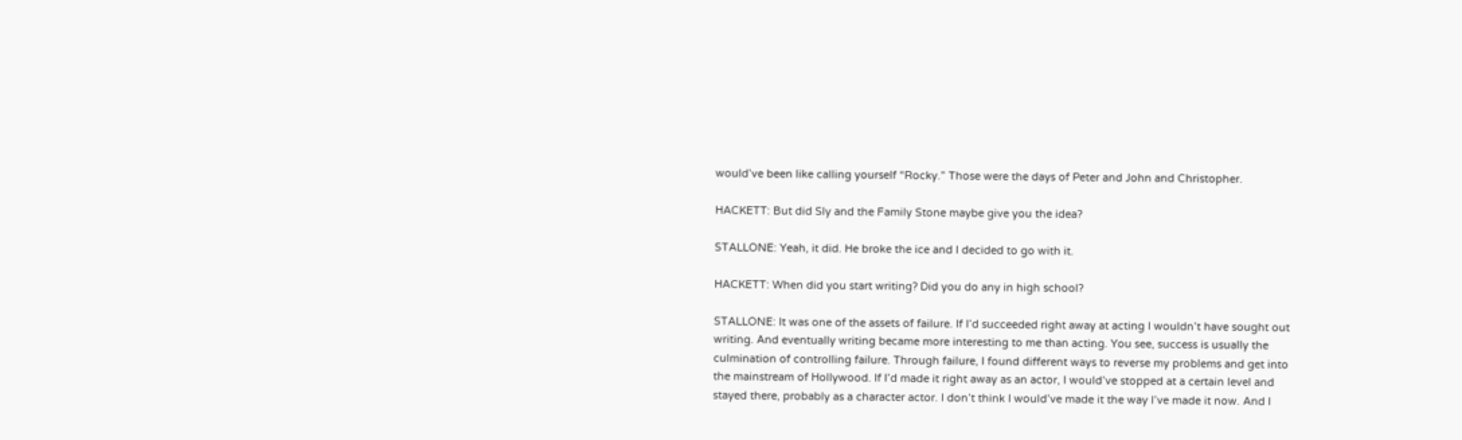would’ve been like calling yourself “Rocky.” Those were the days of Peter and John and Christopher.

HACKETT: But did Sly and the Family Stone maybe give you the idea?

STALLONE: Yeah, it did. He broke the ice and I decided to go with it.

HACKETT: When did you start writing? Did you do any in high school?

STALLONE: It was one of the assets of failure. If I’d succeeded right away at acting I wouldn’t have sought out writing. And eventually writing became more interesting to me than acting. You see, success is usually the culmination of controlling failure. Through failure, I found different ways to reverse my problems and get into the mainstream of Hollywood. If I’d made it right away as an actor, I would’ve stopped at a certain level and stayed there, probably as a character actor. I don’t think I would’ve made it the way I’ve made it now. And I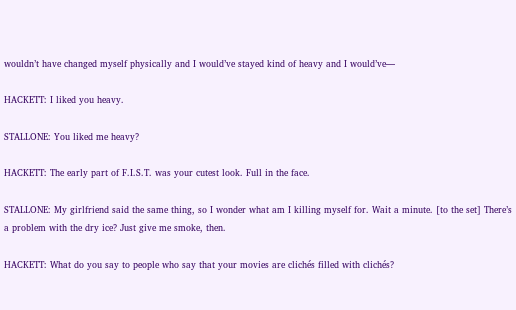wouldn’t have changed myself physically and I would’ve stayed kind of heavy and I would’ve—

HACKETT: I liked you heavy.

STALLONE: You liked me heavy?

HACKETT: The early part of F.I.S.T. was your cutest look. Full in the face.

STALLONE: My girlfriend said the same thing, so I wonder what am I killing myself for. Wait a minute. [to the set] There’s a problem with the dry ice? Just give me smoke, then.

HACKETT: What do you say to people who say that your movies are clichés filled with clichés?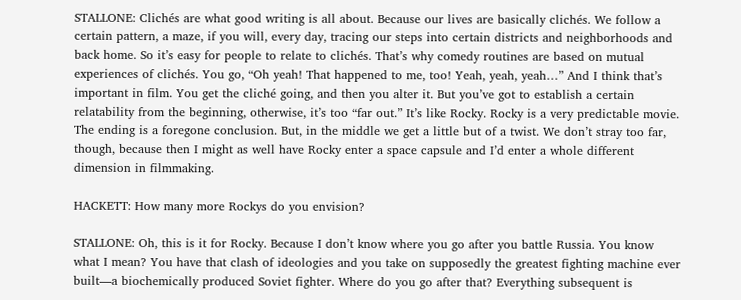STALLONE: Clichés are what good writing is all about. Because our lives are basically clichés. We follow a certain pattern, a maze, if you will, every day, tracing our steps into certain districts and neighborhoods and back home. So it’s easy for people to relate to clichés. That’s why comedy routines are based on mutual experiences of clichés. You go, “Oh yeah! That happened to me, too! Yeah, yeah, yeah…” And I think that’s important in film. You get the cliché going, and then you alter it. But you’ve got to establish a certain relatability from the beginning, otherwise, it’s too “far out.” It’s like Rocky. Rocky is a very predictable movie. The ending is a foregone conclusion. But, in the middle we get a little but of a twist. We don’t stray too far, though, because then I might as well have Rocky enter a space capsule and I’d enter a whole different dimension in filmmaking.

HACKETT: How many more Rockys do you envision?

STALLONE: Oh, this is it for Rocky. Because I don’t know where you go after you battle Russia. You know what I mean? You have that clash of ideologies and you take on supposedly the greatest fighting machine ever built—a biochemically produced Soviet fighter. Where do you go after that? Everything subsequent is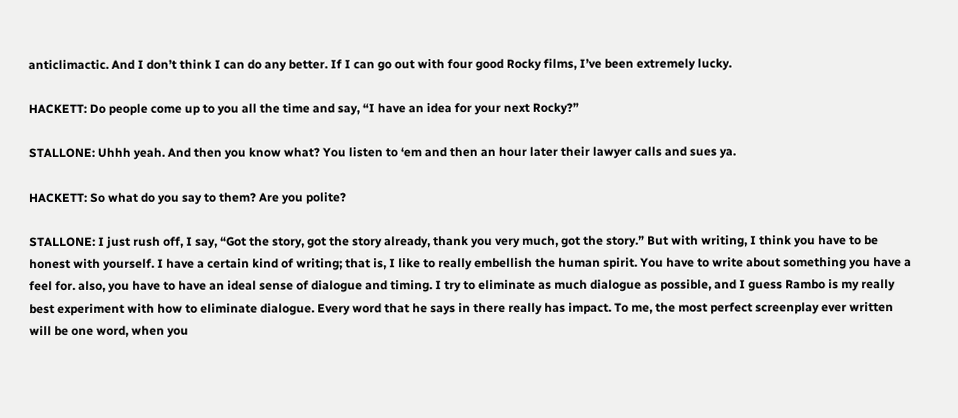anticlimactic. And I don’t think I can do any better. If I can go out with four good Rocky films, I’ve been extremely lucky.

HACKETT: Do people come up to you all the time and say, “I have an idea for your next Rocky?”

STALLONE: Uhhh yeah. And then you know what? You listen to ‘em and then an hour later their lawyer calls and sues ya.

HACKETT: So what do you say to them? Are you polite?

STALLONE: I just rush off, I say, “Got the story, got the story already, thank you very much, got the story.” But with writing, I think you have to be honest with yourself. I have a certain kind of writing; that is, I like to really embellish the human spirit. You have to write about something you have a feel for. also, you have to have an ideal sense of dialogue and timing. I try to eliminate as much dialogue as possible, and I guess Rambo is my really best experiment with how to eliminate dialogue. Every word that he says in there really has impact. To me, the most perfect screenplay ever written will be one word, when you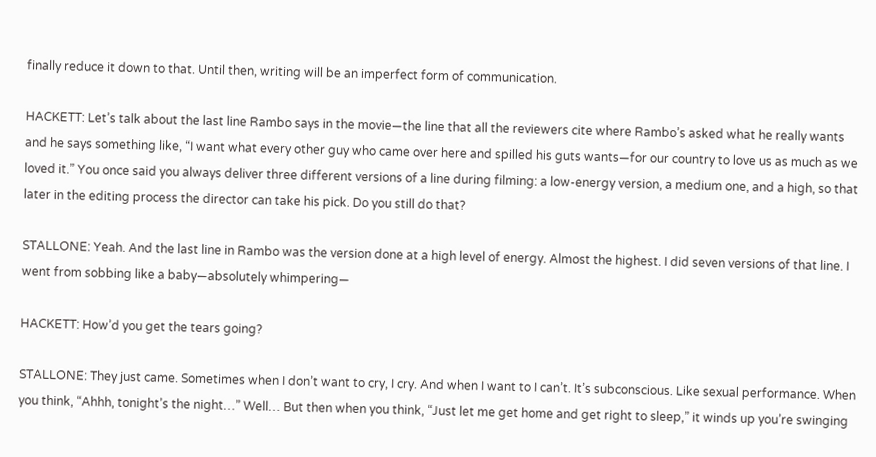finally reduce it down to that. Until then, writing will be an imperfect form of communication.

HACKETT: Let’s talk about the last line Rambo says in the movie—the line that all the reviewers cite where Rambo’s asked what he really wants and he says something like, “I want what every other guy who came over here and spilled his guts wants—for our country to love us as much as we loved it.” You once said you always deliver three different versions of a line during filming: a low-energy version, a medium one, and a high, so that later in the editing process the director can take his pick. Do you still do that?

STALLONE: Yeah. And the last line in Rambo was the version done at a high level of energy. Almost the highest. I did seven versions of that line. I went from sobbing like a baby—absolutely whimpering—

HACKETT: How’d you get the tears going?

STALLONE: They just came. Sometimes when I don’t want to cry, I cry. And when I want to I can’t. It’s subconscious. Like sexual performance. When you think, “Ahhh, tonight’s the night…” Well… But then when you think, “Just let me get home and get right to sleep,” it winds up you’re swinging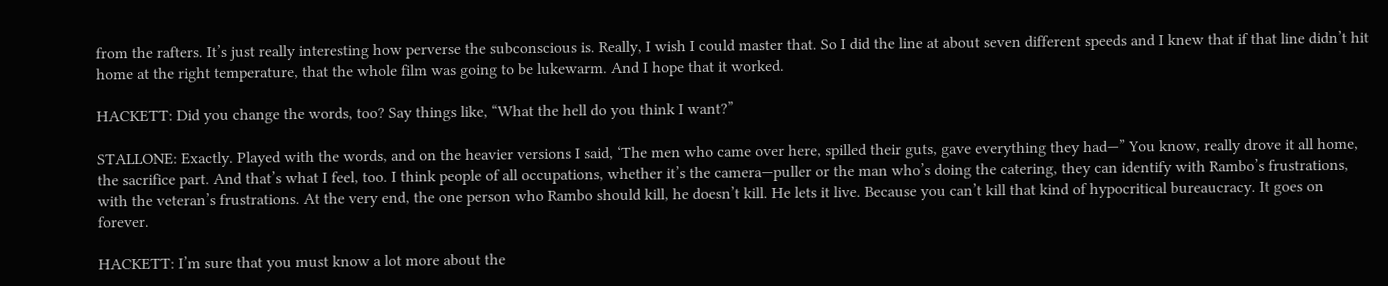from the rafters. It’s just really interesting how perverse the subconscious is. Really, I wish I could master that. So I did the line at about seven different speeds and I knew that if that line didn’t hit home at the right temperature, that the whole film was going to be lukewarm. And I hope that it worked.

HACKETT: Did you change the words, too? Say things like, “What the hell do you think I want?”

STALLONE: Exactly. Played with the words, and on the heavier versions I said, ‘The men who came over here, spilled their guts, gave everything they had—” You know, really drove it all home, the sacrifice part. And that’s what I feel, too. I think people of all occupations, whether it’s the camera—puller or the man who’s doing the catering, they can identify with Rambo’s frustrations, with the veteran’s frustrations. At the very end, the one person who Rambo should kill, he doesn’t kill. He lets it live. Because you can’t kill that kind of hypocritical bureaucracy. It goes on forever.

HACKETT: I’m sure that you must know a lot more about the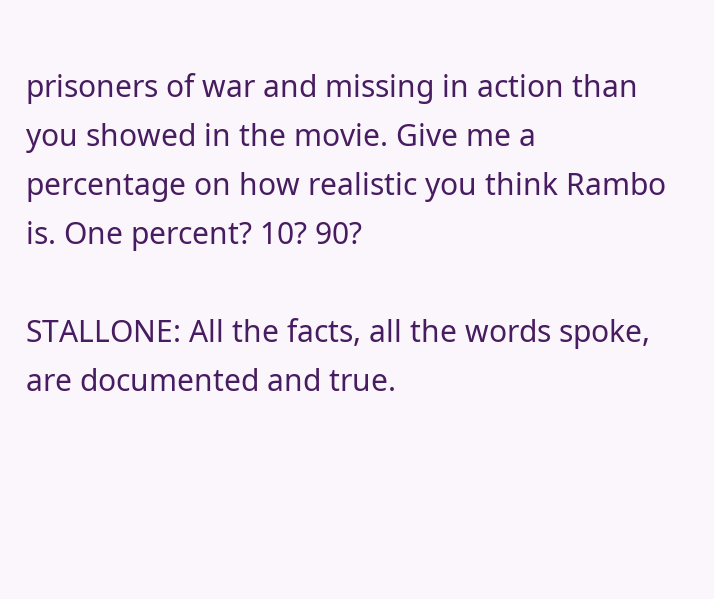prisoners of war and missing in action than you showed in the movie. Give me a percentage on how realistic you think Rambo is. One percent? 10? 90?

STALLONE: All the facts, all the words spoke, are documented and true.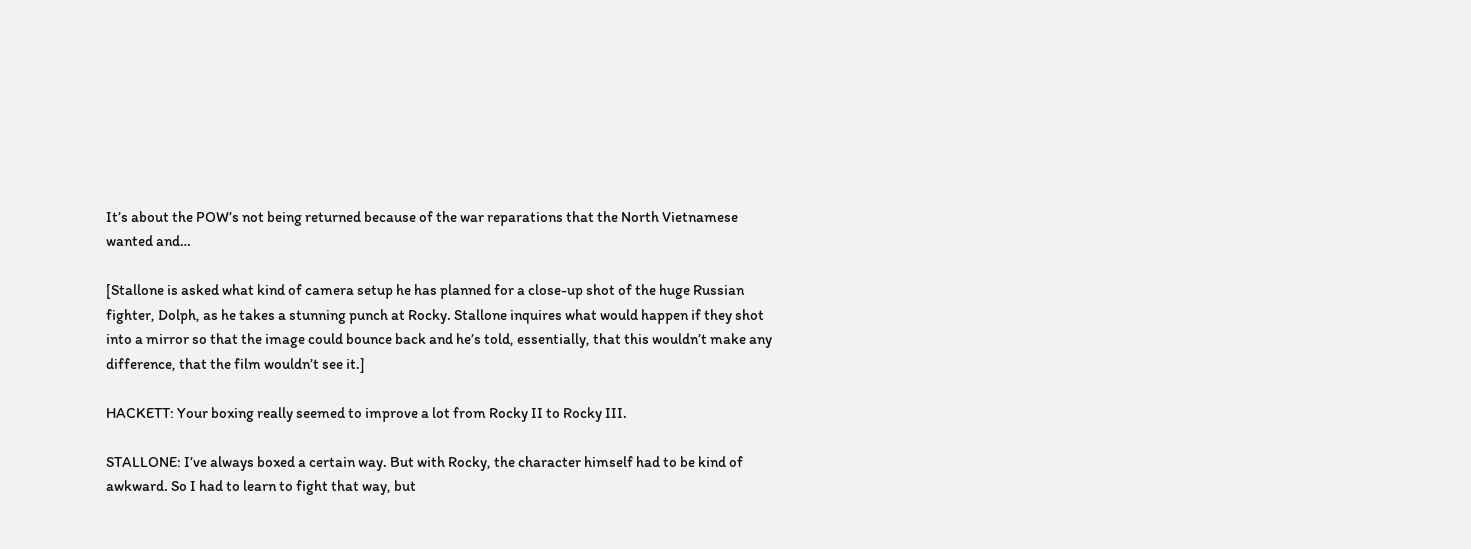It’s about the POW’s not being returned because of the war reparations that the North Vietnamese wanted and…

[Stallone is asked what kind of camera setup he has planned for a close-up shot of the huge Russian fighter, Dolph, as he takes a stunning punch at Rocky. Stallone inquires what would happen if they shot into a mirror so that the image could bounce back and he’s told, essentially, that this wouldn’t make any difference, that the film wouldn’t see it.]

HACKETT: Your boxing really seemed to improve a lot from Rocky II to Rocky III.

STALLONE: I’ve always boxed a certain way. But with Rocky, the character himself had to be kind of awkward. So I had to learn to fight that way, but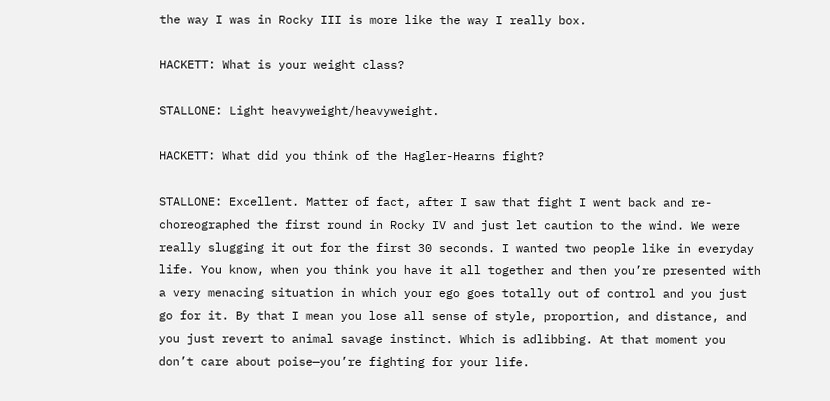the way I was in Rocky III is more like the way I really box.

HACKETT: What is your weight class?

STALLONE: Light heavyweight/heavyweight.

HACKETT: What did you think of the Hagler-Hearns fight?

STALLONE: Excellent. Matter of fact, after I saw that fight I went back and re-choreographed the first round in Rocky IV and just let caution to the wind. We were really slugging it out for the first 30 seconds. I wanted two people like in everyday life. You know, when you think you have it all together and then you’re presented with a very menacing situation in which your ego goes totally out of control and you just go for it. By that I mean you lose all sense of style, proportion, and distance, and you just revert to animal savage instinct. Which is adlibbing. At that moment you don’t care about poise—you’re fighting for your life.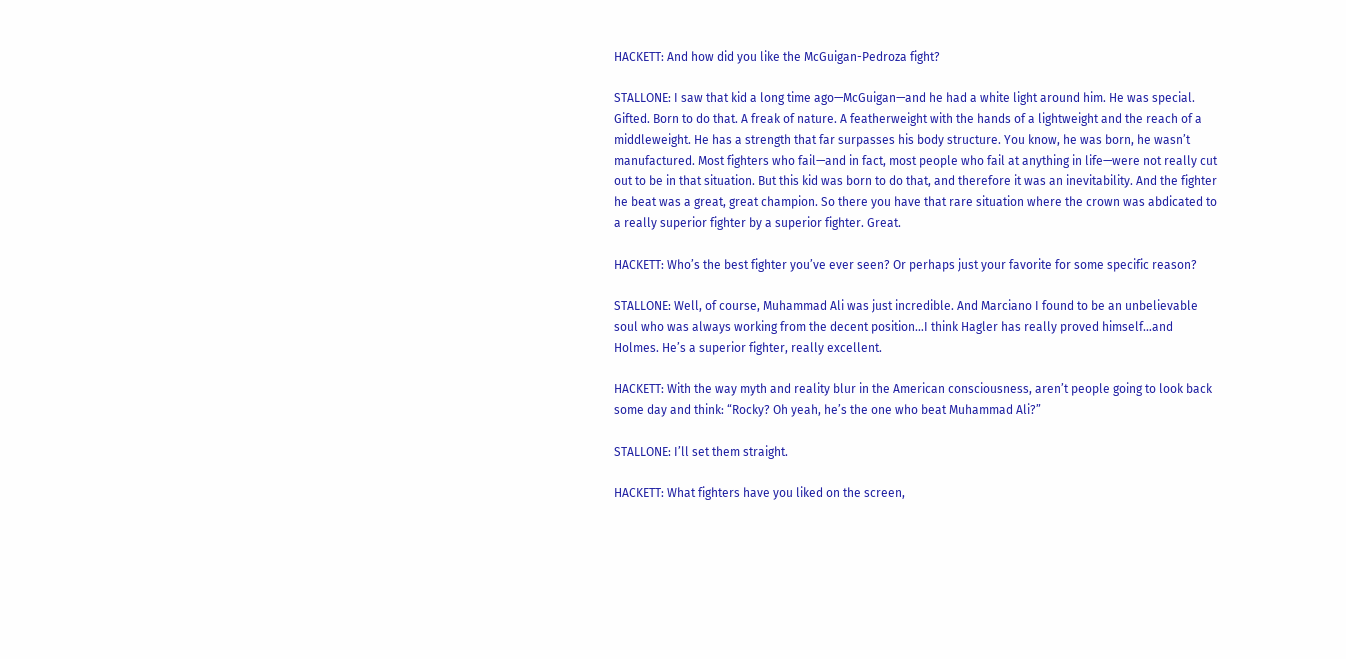HACKETT: And how did you like the McGuigan-Pedroza fight?

STALLONE: I saw that kid a long time ago—McGuigan—and he had a white light around him. He was special. Gifted. Born to do that. A freak of nature. A featherweight with the hands of a lightweight and the reach of a middleweight. He has a strength that far surpasses his body structure. You know, he was born, he wasn’t manufactured. Most fighters who fail—and in fact, most people who fail at anything in life—were not really cut out to be in that situation. But this kid was born to do that, and therefore it was an inevitability. And the fighter he beat was a great, great champion. So there you have that rare situation where the crown was abdicated to a really superior fighter by a superior fighter. Great.

HACKETT: Who’s the best fighter you’ve ever seen? Or perhaps just your favorite for some specific reason?

STALLONE: Well, of course, Muhammad Ali was just incredible. And Marciano I found to be an unbelievable soul who was always working from the decent position…I think Hagler has really proved himself…and Holmes. He’s a superior fighter, really excellent.

HACKETT: With the way myth and reality blur in the American consciousness, aren’t people going to look back some day and think: “Rocky? Oh yeah, he’s the one who beat Muhammad Ali?”

STALLONE: I’ll set them straight.

HACKETT: What fighters have you liked on the screen,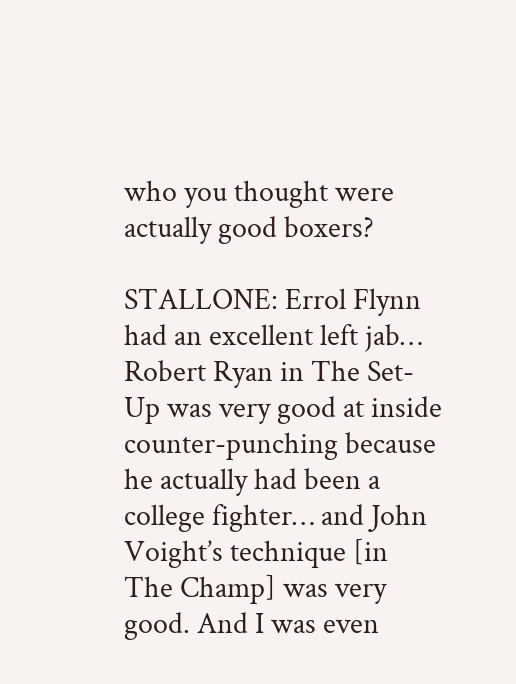who you thought were actually good boxers?

STALLONE: Errol Flynn had an excellent left jab… Robert Ryan in The Set-Up was very good at inside counter-punching because he actually had been a college fighter… and John Voight’s technique [in The Champ] was very good. And I was even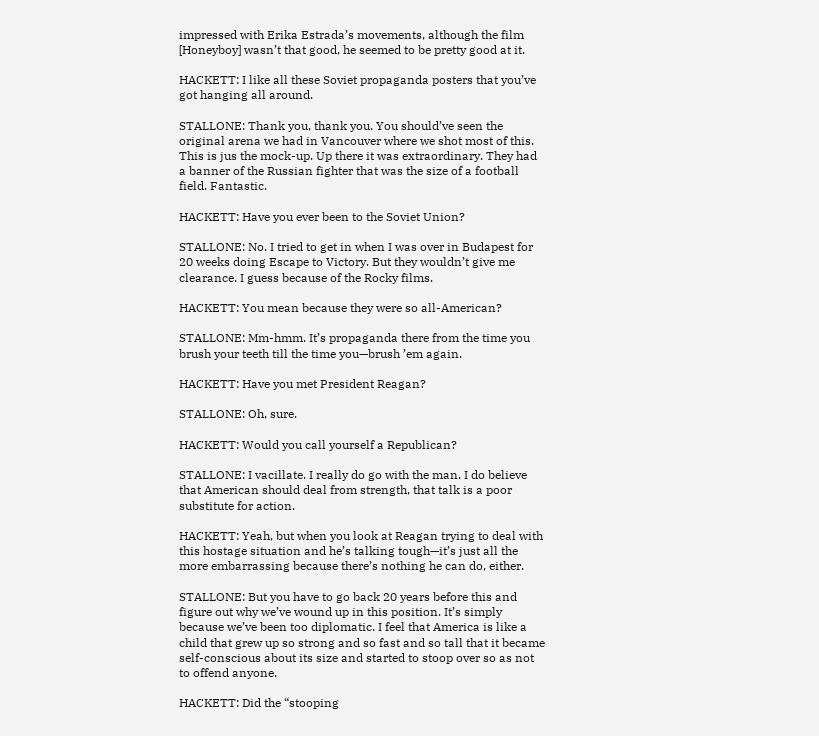impressed with Erika Estrada’s movements, although the film [Honeyboy] wasn’t that good, he seemed to be pretty good at it.

HACKETT: I like all these Soviet propaganda posters that you’ve got hanging all around.

STALLONE: Thank you, thank you. You should’ve seen the original arena we had in Vancouver where we shot most of this. This is jus the mock-up. Up there it was extraordinary. They had a banner of the Russian fighter that was the size of a football field. Fantastic.

HACKETT: Have you ever been to the Soviet Union?

STALLONE: No. I tried to get in when I was over in Budapest for 20 weeks doing Escape to Victory. But they wouldn’t give me clearance. I guess because of the Rocky films.

HACKETT: You mean because they were so all-American?

STALLONE: Mm-hmm. It’s propaganda there from the time you brush your teeth till the time you—brush ’em again.

HACKETT: Have you met President Reagan?

STALLONE: Oh, sure.

HACKETT: Would you call yourself a Republican?

STALLONE: I vacillate. I really do go with the man. I do believe that American should deal from strength, that talk is a poor substitute for action.

HACKETT: Yeah, but when you look at Reagan trying to deal with this hostage situation and he’s talking tough—it’s just all the more embarrassing because there’s nothing he can do, either.

STALLONE: But you have to go back 20 years before this and figure out why we’ve wound up in this position. It’s simply because we’ve been too diplomatic. I feel that America is like a child that grew up so strong and so fast and so tall that it became self-conscious about its size and started to stoop over so as not to offend anyone.

HACKETT: Did the “stooping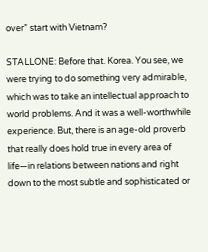over” start with Vietnam?

STALLONE: Before that. Korea. You see, we were trying to do something very admirable, which was to take an intellectual approach to world problems. And it was a well-worthwhile experience. But, there is an age-old proverb that really does hold true in every area of life—in relations between nations and right down to the most subtle and sophisticated or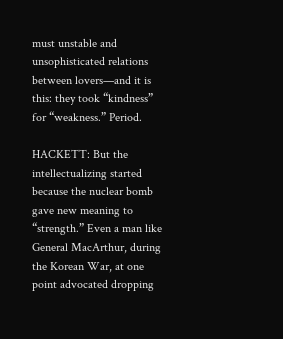must unstable and unsophisticated relations between lovers—and it is this: they took “kindness” for “weakness.” Period.

HACKETT: But the intellectualizing started because the nuclear bomb gave new meaning to “strength.” Even a man like General MacArthur, during the Korean War, at one point advocated dropping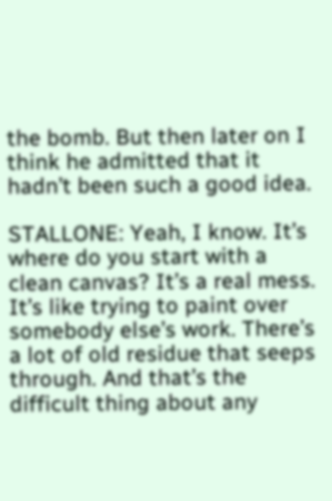the bomb. But then later on I think he admitted that it hadn’t been such a good idea.

STALLONE: Yeah, I know. It’s where do you start with a clean canvas? It’s a real mess. It’s like trying to paint over somebody else’s work. There’s a lot of old residue that seeps through. And that’s the difficult thing about any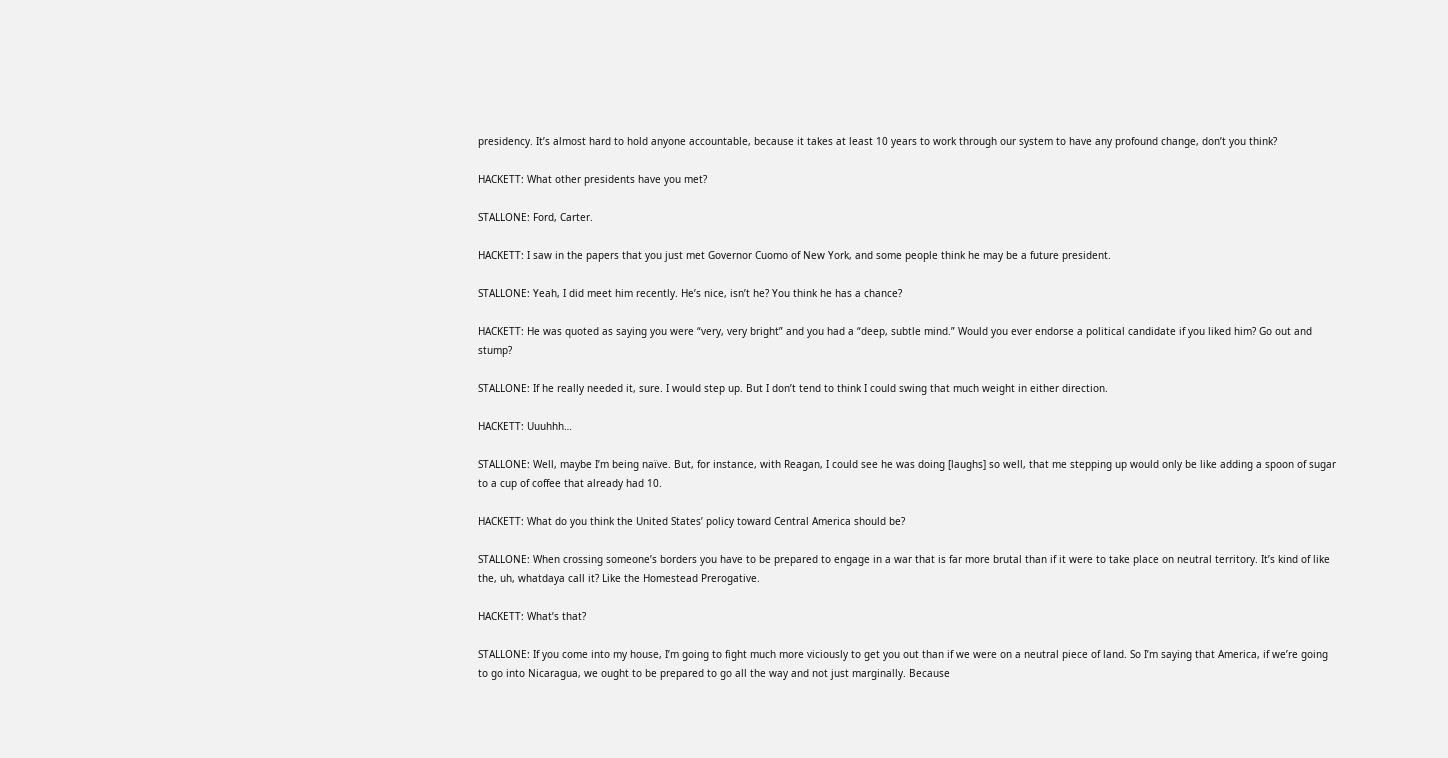presidency. It’s almost hard to hold anyone accountable, because it takes at least 10 years to work through our system to have any profound change, don’t you think?

HACKETT: What other presidents have you met?

STALLONE: Ford, Carter.

HACKETT: I saw in the papers that you just met Governor Cuomo of New York, and some people think he may be a future president.

STALLONE: Yeah, I did meet him recently. He’s nice, isn’t he? You think he has a chance?

HACKETT: He was quoted as saying you were “very, very bright” and you had a “deep, subtle mind.” Would you ever endorse a political candidate if you liked him? Go out and stump?

STALLONE: If he really needed it, sure. I would step up. But I don’t tend to think I could swing that much weight in either direction.

HACKETT: Uuuhhh…

STALLONE: Well, maybe I’m being naïve. But, for instance, with Reagan, I could see he was doing [laughs] so well, that me stepping up would only be like adding a spoon of sugar to a cup of coffee that already had 10.

HACKETT: What do you think the United States’ policy toward Central America should be?

STALLONE: When crossing someone’s borders you have to be prepared to engage in a war that is far more brutal than if it were to take place on neutral territory. It’s kind of like the, uh, whatdaya call it? Like the Homestead Prerogative.

HACKETT: What’s that?

STALLONE: If you come into my house, I’m going to fight much more viciously to get you out than if we were on a neutral piece of land. So I’m saying that America, if we’re going to go into Nicaragua, we ought to be prepared to go all the way and not just marginally. Because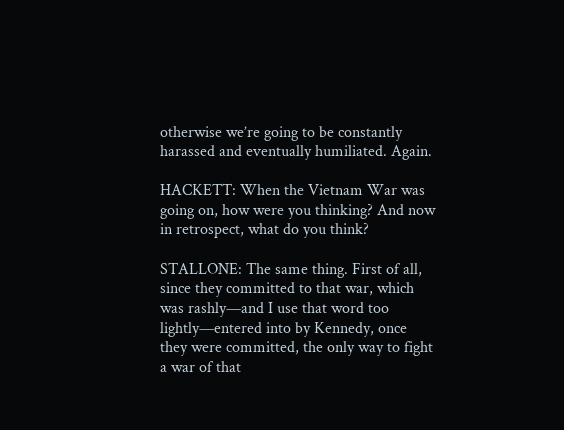otherwise we’re going to be constantly harassed and eventually humiliated. Again.

HACKETT: When the Vietnam War was going on, how were you thinking? And now in retrospect, what do you think?

STALLONE: The same thing. First of all, since they committed to that war, which was rashly—and I use that word too lightly—entered into by Kennedy, once they were committed, the only way to fight a war of that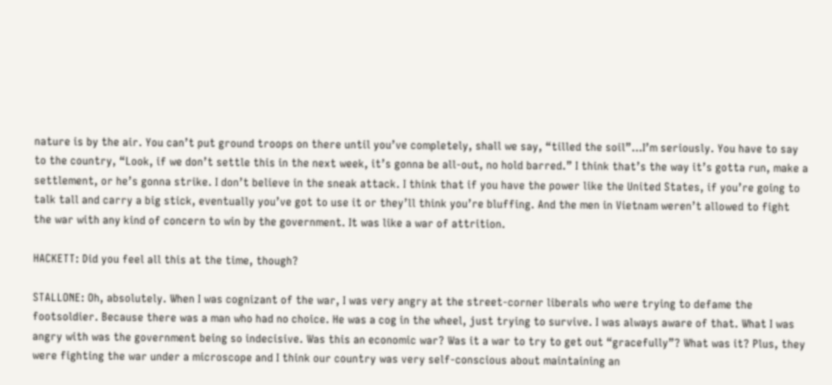nature is by the air. You can’t put ground troops on there until you’ve completely, shall we say, “tilled the soil”…I’m seriously. You have to say to the country, “Look, if we don’t settle this in the next week, it’s gonna be all-out, no hold barred.” I think that’s the way it’s gotta run, make a settlement, or he’s gonna strike. I don’t believe in the sneak attack. I think that if you have the power like the United States, if you’re going to talk tall and carry a big stick, eventually you’ve got to use it or they’ll think you’re bluffing. And the men in Vietnam weren’t allowed to fight the war with any kind of concern to win by the government. It was like a war of attrition.

HACKETT: Did you feel all this at the time, though?

STALLONE: Oh, absolutely. When I was cognizant of the war, I was very angry at the street-corner liberals who were trying to defame the footsoldier. Because there was a man who had no choice. He was a cog in the wheel, just trying to survive. I was always aware of that. What I was angry with was the government being so indecisive. Was this an economic war? Was it a war to try to get out “gracefully”? What was it? Plus, they were fighting the war under a microscope and I think our country was very self-conscious about maintaining an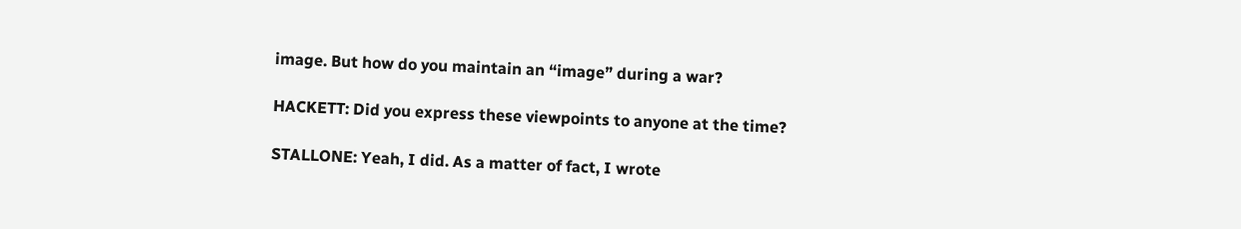image. But how do you maintain an “image” during a war?

HACKETT: Did you express these viewpoints to anyone at the time?

STALLONE: Yeah, I did. As a matter of fact, I wrote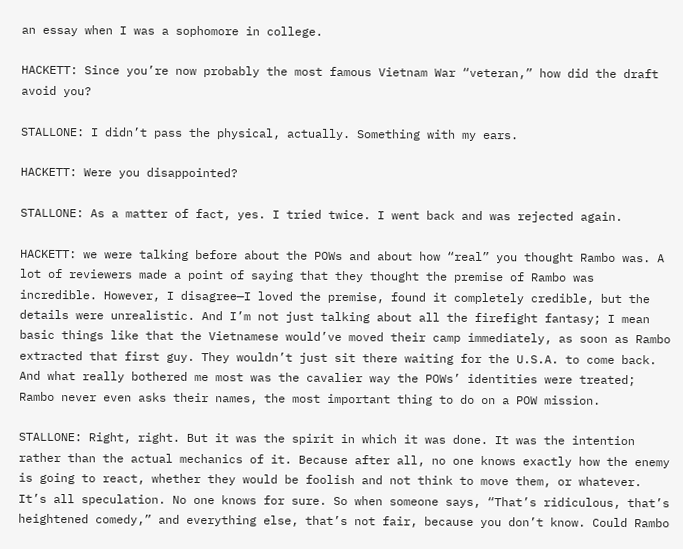an essay when I was a sophomore in college.

HACKETT: Since you’re now probably the most famous Vietnam War “veteran,” how did the draft avoid you?

STALLONE: I didn’t pass the physical, actually. Something with my ears.

HACKETT: Were you disappointed?

STALLONE: As a matter of fact, yes. I tried twice. I went back and was rejected again.

HACKETT: we were talking before about the POWs and about how “real” you thought Rambo was. A lot of reviewers made a point of saying that they thought the premise of Rambo was incredible. However, I disagree—I loved the premise, found it completely credible, but the details were unrealistic. And I’m not just talking about all the firefight fantasy; I mean basic things like that the Vietnamese would’ve moved their camp immediately, as soon as Rambo extracted that first guy. They wouldn’t just sit there waiting for the U.S.A. to come back. And what really bothered me most was the cavalier way the POWs’ identities were treated; Rambo never even asks their names, the most important thing to do on a POW mission.

STALLONE: Right, right. But it was the spirit in which it was done. It was the intention rather than the actual mechanics of it. Because after all, no one knows exactly how the enemy is going to react, whether they would be foolish and not think to move them, or whatever. It’s all speculation. No one knows for sure. So when someone says, “That’s ridiculous, that’s heightened comedy,” and everything else, that’s not fair, because you don’t know. Could Rambo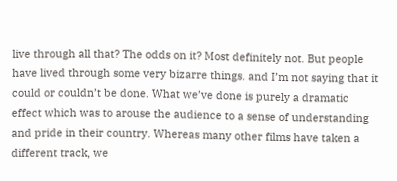live through all that? The odds on it? Most definitely not. But people have lived through some very bizarre things. and I’m not saying that it could or couldn’t be done. What we’ve done is purely a dramatic effect which was to arouse the audience to a sense of understanding and pride in their country. Whereas many other films have taken a different track, we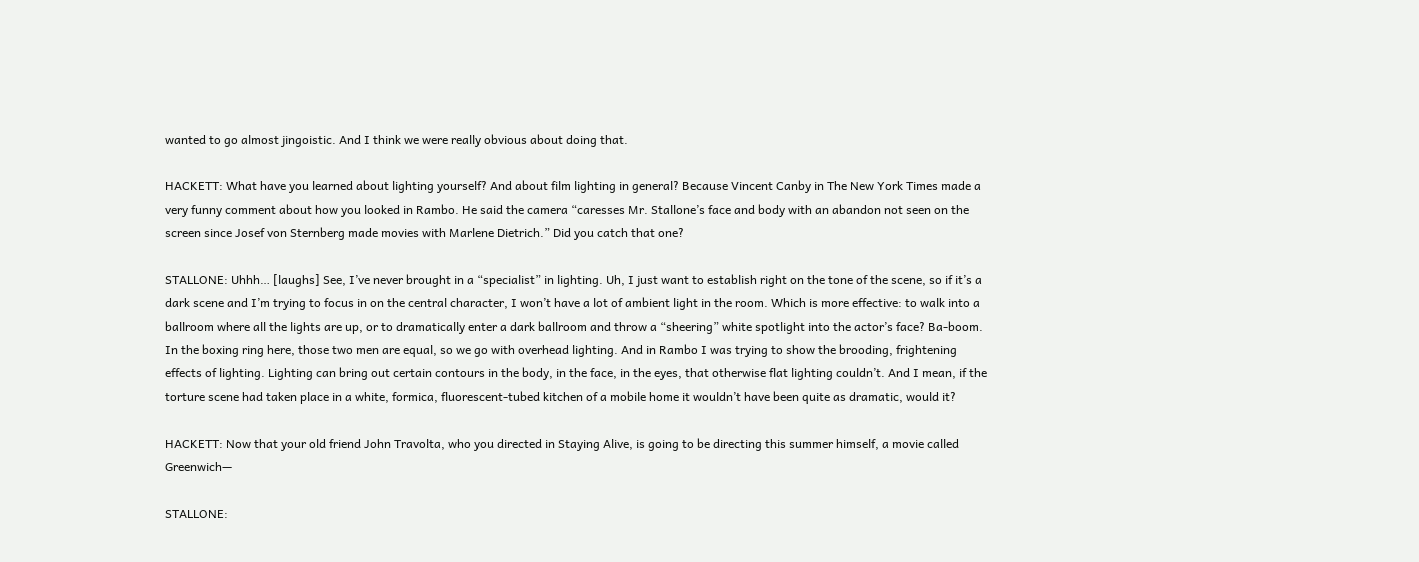wanted to go almost jingoistic. And I think we were really obvious about doing that.

HACKETT: What have you learned about lighting yourself? And about film lighting in general? Because Vincent Canby in The New York Times made a very funny comment about how you looked in Rambo. He said the camera “caresses Mr. Stallone’s face and body with an abandon not seen on the screen since Josef von Sternberg made movies with Marlene Dietrich.” Did you catch that one?

STALLONE: Uhhh… [laughs] See, I’ve never brought in a “specialist” in lighting. Uh, I just want to establish right on the tone of the scene, so if it’s a dark scene and I’m trying to focus in on the central character, I won’t have a lot of ambient light in the room. Which is more effective: to walk into a ballroom where all the lights are up, or to dramatically enter a dark ballroom and throw a “sheering” white spotlight into the actor’s face? Ba-boom. In the boxing ring here, those two men are equal, so we go with overhead lighting. And in Rambo I was trying to show the brooding, frightening effects of lighting. Lighting can bring out certain contours in the body, in the face, in the eyes, that otherwise flat lighting couldn’t. And I mean, if the torture scene had taken place in a white, formica, fluorescent-tubed kitchen of a mobile home it wouldn’t have been quite as dramatic, would it?

HACKETT: Now that your old friend John Travolta, who you directed in Staying Alive, is going to be directing this summer himself, a movie called Greenwich—

STALLONE: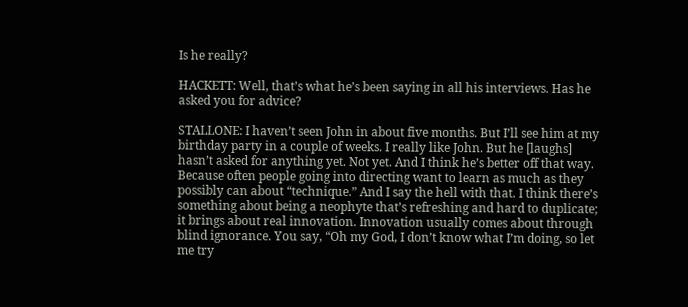Is he really?

HACKETT: Well, that’s what he’s been saying in all his interviews. Has he asked you for advice?

STALLONE: I haven’t seen John in about five months. But I’ll see him at my birthday party in a couple of weeks. I really like John. But he [laughs] hasn’t asked for anything yet. Not yet. And I think he’s better off that way. Because often people going into directing want to learn as much as they possibly can about “technique.” And I say the hell with that. I think there’s something about being a neophyte that’s refreshing and hard to duplicate; it brings about real innovation. Innovation usually comes about through blind ignorance. You say, “Oh my God, I don’t know what I’m doing, so let me try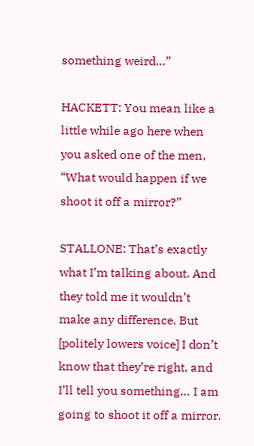something weird…”

HACKETT: You mean like a little while ago here when you asked one of the men, “What would happen if we shoot it off a mirror?”

STALLONE: That’s exactly what I’m talking about. And they told me it wouldn’t make any difference. But [politely lowers voice] I don’t know that they’re right, and I’ll tell you something… I am going to shoot it off a mirror.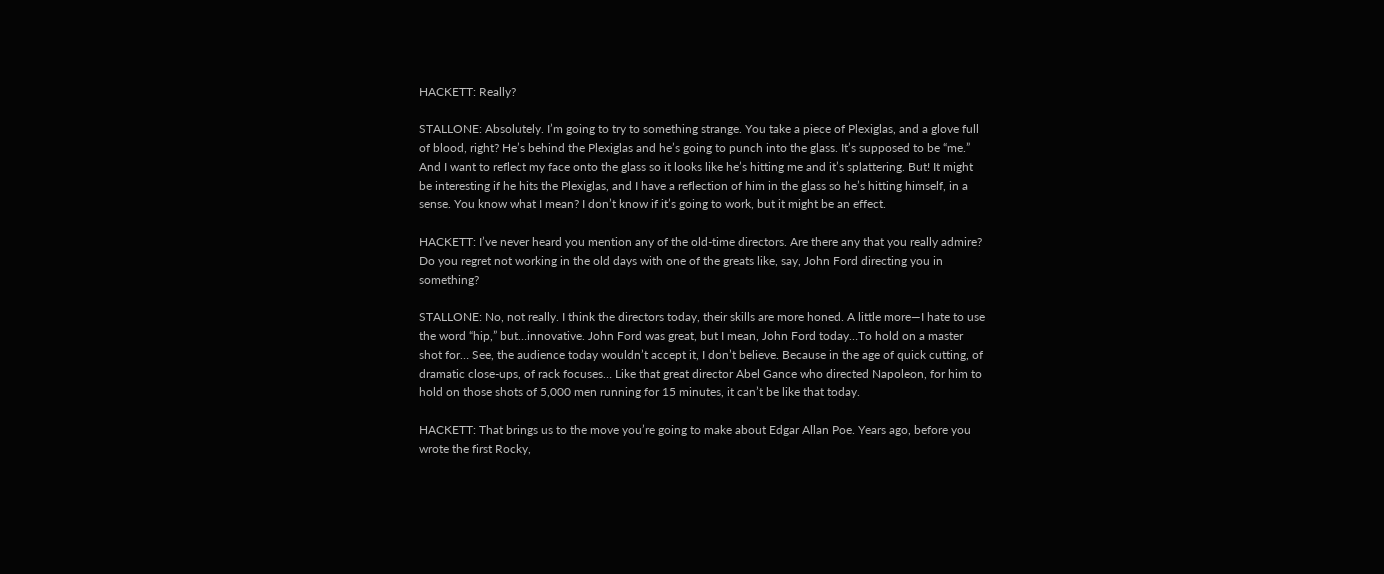HACKETT: Really?

STALLONE: Absolutely. I’m going to try to something strange. You take a piece of Plexiglas, and a glove full of blood, right? He’s behind the Plexiglas and he’s going to punch into the glass. It’s supposed to be “me.” And I want to reflect my face onto the glass so it looks like he’s hitting me and it’s splattering. But! It might be interesting if he hits the Plexiglas, and I have a reflection of him in the glass so he’s hitting himself, in a sense. You know what I mean? I don’t know if it’s going to work, but it might be an effect.

HACKETT: I’ve never heard you mention any of the old-time directors. Are there any that you really admire? Do you regret not working in the old days with one of the greats like, say, John Ford directing you in something?

STALLONE: No, not really. I think the directors today, their skills are more honed. A little more—I hate to use the word “hip,” but…innovative. John Ford was great, but I mean, John Ford today…To hold on a master shot for… See, the audience today wouldn’t accept it, I don’t believe. Because in the age of quick cutting, of dramatic close-ups, of rack focuses… Like that great director Abel Gance who directed Napoleon, for him to hold on those shots of 5,000 men running for 15 minutes, it can’t be like that today.

HACKETT: That brings us to the move you’re going to make about Edgar Allan Poe. Years ago, before you wrote the first Rocky,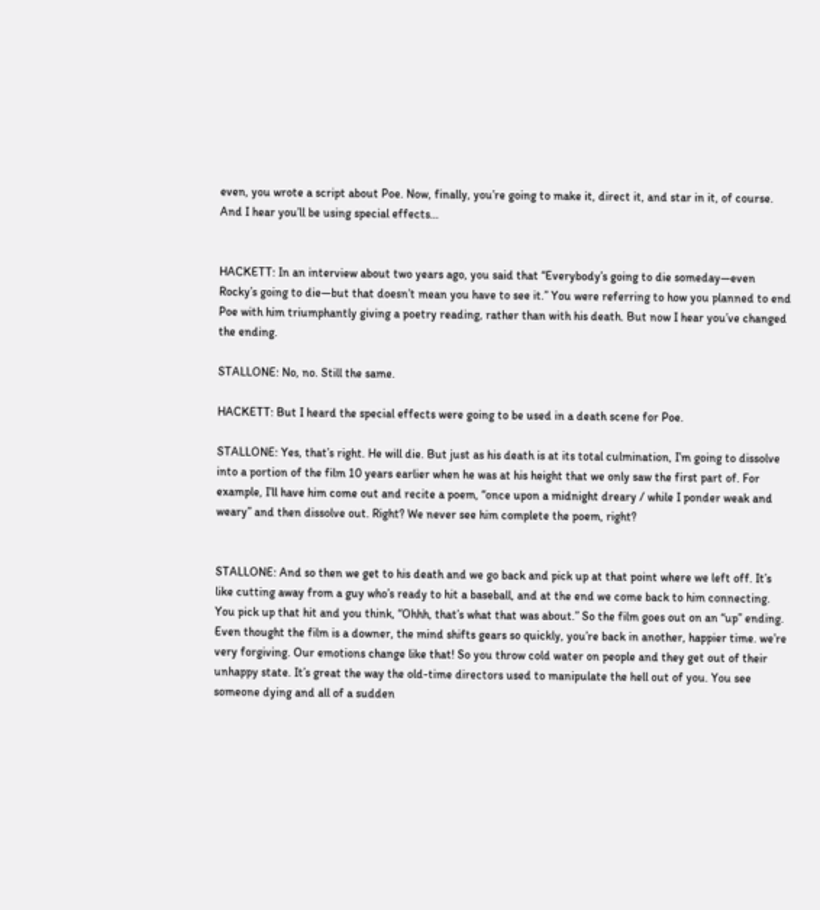even, you wrote a script about Poe. Now, finally, you’re going to make it, direct it, and star in it, of course. And I hear you’ll be using special effects…


HACKETT: In an interview about two years ago, you said that “Everybody’s going to die someday—even Rocky’s going to die—but that doesn’t mean you have to see it.” You were referring to how you planned to end Poe with him triumphantly giving a poetry reading, rather than with his death. But now I hear you’ve changed the ending.

STALLONE: No, no. Still the same.

HACKETT: But I heard the special effects were going to be used in a death scene for Poe.

STALLONE: Yes, that’s right. He will die. But just as his death is at its total culmination, I’m going to dissolve into a portion of the film 10 years earlier when he was at his height that we only saw the first part of. For example, I’ll have him come out and recite a poem, “once upon a midnight dreary / while I ponder weak and weary” and then dissolve out. Right? We never see him complete the poem, right?


STALLONE: And so then we get to his death and we go back and pick up at that point where we left off. It’s like cutting away from a guy who’s ready to hit a baseball, and at the end we come back to him connecting. You pick up that hit and you think, “Ohhh, that’s what that was about.” So the film goes out on an “up” ending. Even thought the film is a downer, the mind shifts gears so quickly, you’re back in another, happier time. we’re very forgiving. Our emotions change like that! So you throw cold water on people and they get out of their unhappy state. It’s great the way the old-time directors used to manipulate the hell out of you. You see someone dying and all of a sudden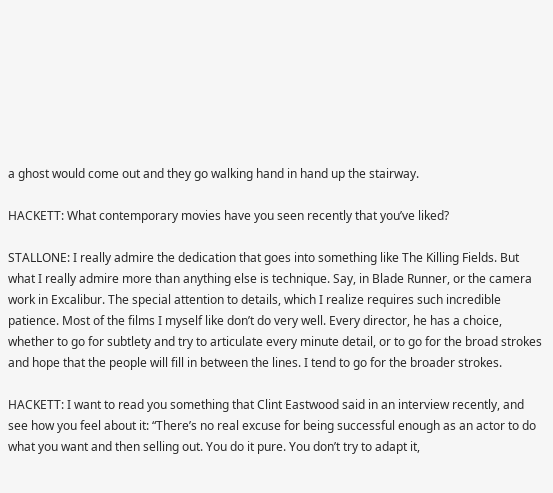a ghost would come out and they go walking hand in hand up the stairway.

HACKETT: What contemporary movies have you seen recently that you’ve liked?

STALLONE: I really admire the dedication that goes into something like The Killing Fields. But what I really admire more than anything else is technique. Say, in Blade Runner, or the camera work in Excalibur. The special attention to details, which I realize requires such incredible patience. Most of the films I myself like don’t do very well. Every director, he has a choice, whether to go for subtlety and try to articulate every minute detail, or to go for the broad strokes and hope that the people will fill in between the lines. I tend to go for the broader strokes.

HACKETT: I want to read you something that Clint Eastwood said in an interview recently, and see how you feel about it: “There’s no real excuse for being successful enough as an actor to do what you want and then selling out. You do it pure. You don’t try to adapt it,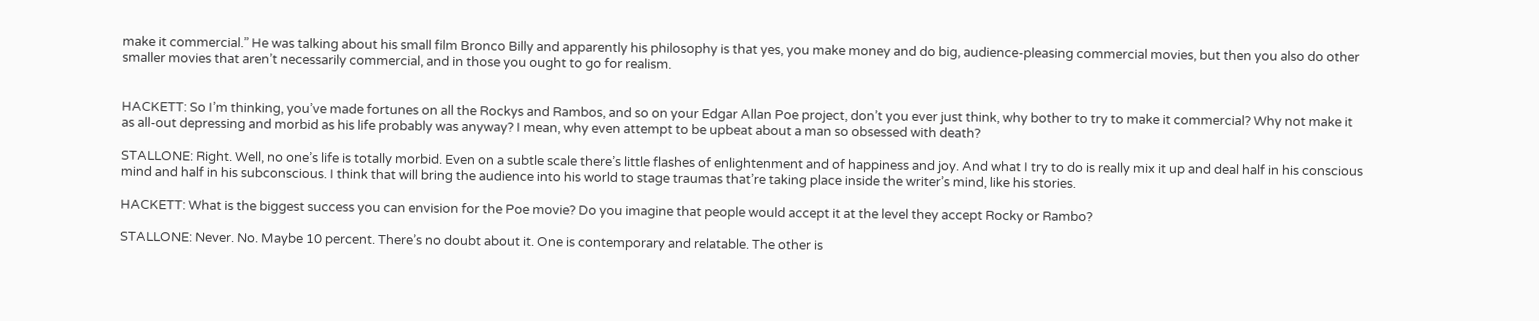make it commercial.” He was talking about his small film Bronco Billy and apparently his philosophy is that yes, you make money and do big, audience-pleasing commercial movies, but then you also do other smaller movies that aren’t necessarily commercial, and in those you ought to go for realism.


HACKETT: So I’m thinking, you’ve made fortunes on all the Rockys and Rambos, and so on your Edgar Allan Poe project, don’t you ever just think, why bother to try to make it commercial? Why not make it as all-out depressing and morbid as his life probably was anyway? I mean, why even attempt to be upbeat about a man so obsessed with death?

STALLONE: Right. Well, no one’s life is totally morbid. Even on a subtle scale there’s little flashes of enlightenment and of happiness and joy. And what I try to do is really mix it up and deal half in his conscious mind and half in his subconscious. I think that will bring the audience into his world to stage traumas that’re taking place inside the writer’s mind, like his stories.

HACKETT: What is the biggest success you can envision for the Poe movie? Do you imagine that people would accept it at the level they accept Rocky or Rambo?

STALLONE: Never. No. Maybe 10 percent. There’s no doubt about it. One is contemporary and relatable. The other is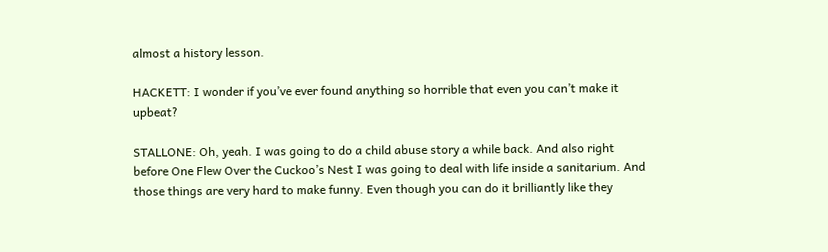almost a history lesson.

HACKETT: I wonder if you’ve ever found anything so horrible that even you can’t make it upbeat?

STALLONE: Oh, yeah. I was going to do a child abuse story a while back. And also right before One Flew Over the Cuckoo’s Nest I was going to deal with life inside a sanitarium. And those things are very hard to make funny. Even though you can do it brilliantly like they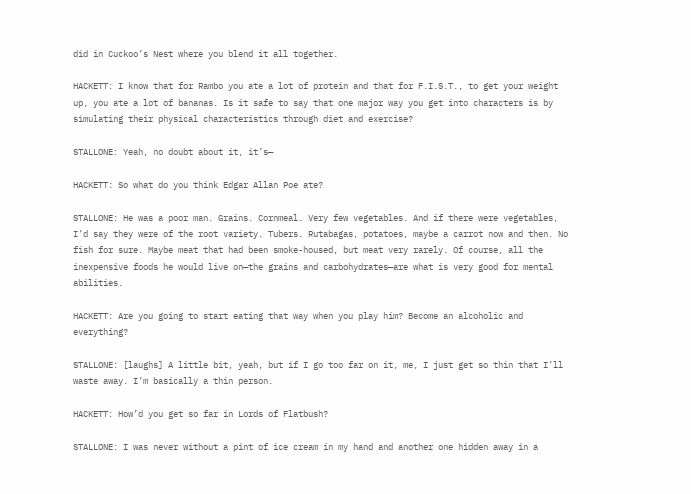did in Cuckoo’s Nest where you blend it all together.

HACKETT: I know that for Rambo you ate a lot of protein and that for F.I.S.T., to get your weight up, you ate a lot of bananas. Is it safe to say that one major way you get into characters is by simulating their physical characteristics through diet and exercise?

STALLONE: Yeah, no doubt about it, it’s—

HACKETT: So what do you think Edgar Allan Poe ate?

STALLONE: He was a poor man. Grains. Cornmeal. Very few vegetables. And if there were vegetables, I’d say they were of the root variety. Tubers. Rutabagas, potatoes, maybe a carrot now and then. No fish for sure. Maybe meat that had been smoke-housed, but meat very rarely. Of course, all the inexpensive foods he would live on—the grains and carbohydrates—are what is very good for mental abilities.

HACKETT: Are you going to start eating that way when you play him? Become an alcoholic and everything?

STALLONE: [laughs] A little bit, yeah, but if I go too far on it, me, I just get so thin that I’ll waste away. I’m basically a thin person.

HACKETT: How’d you get so far in Lords of Flatbush?

STALLONE: I was never without a pint of ice cream in my hand and another one hidden away in a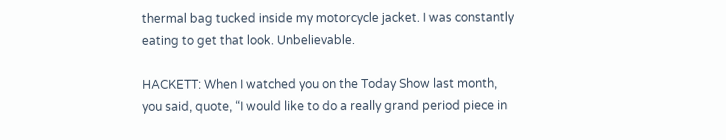thermal bag tucked inside my motorcycle jacket. I was constantly eating to get that look. Unbelievable.

HACKETT: When I watched you on the Today Show last month, you said, quote, “I would like to do a really grand period piece in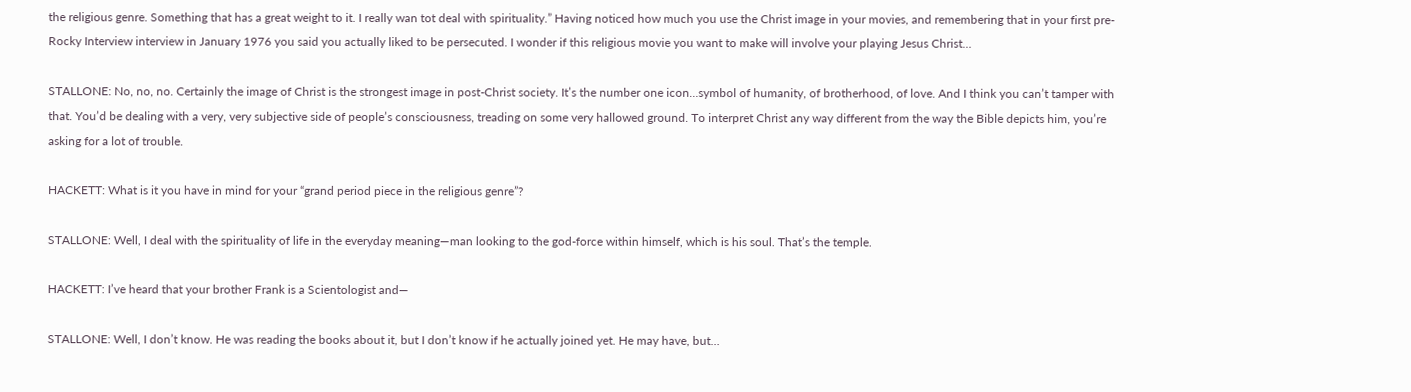the religious genre. Something that has a great weight to it. I really wan tot deal with spirituality.” Having noticed how much you use the Christ image in your movies, and remembering that in your first pre-Rocky Interview interview in January 1976 you said you actually liked to be persecuted. I wonder if this religious movie you want to make will involve your playing Jesus Christ…

STALLONE: No, no, no. Certainly the image of Christ is the strongest image in post-Christ society. It’s the number one icon…symbol of humanity, of brotherhood, of love. And I think you can’t tamper with that. You’d be dealing with a very, very subjective side of people’s consciousness, treading on some very hallowed ground. To interpret Christ any way different from the way the Bible depicts him, you’re asking for a lot of trouble.

HACKETT: What is it you have in mind for your “grand period piece in the religious genre”?

STALLONE: Well, I deal with the spirituality of life in the everyday meaning—man looking to the god-force within himself, which is his soul. That’s the temple.

HACKETT: I’ve heard that your brother Frank is a Scientologist and—

STALLONE: Well, I don’t know. He was reading the books about it, but I don’t know if he actually joined yet. He may have, but…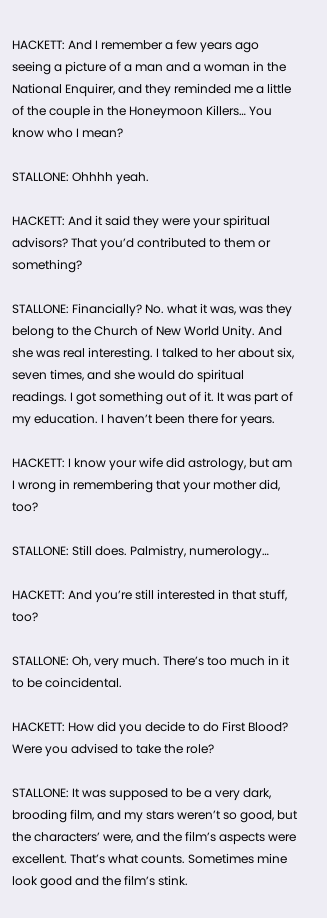HACKETT: And I remember a few years ago seeing a picture of a man and a woman in the National Enquirer, and they reminded me a little of the couple in the Honeymoon Killers… You know who I mean?

STALLONE: Ohhhh yeah.

HACKETT: And it said they were your spiritual advisors? That you’d contributed to them or something?

STALLONE: Financially? No. what it was, was they belong to the Church of New World Unity. And she was real interesting. I talked to her about six, seven times, and she would do spiritual readings. I got something out of it. It was part of my education. I haven’t been there for years.

HACKETT: I know your wife did astrology, but am I wrong in remembering that your mother did, too?

STALLONE: Still does. Palmistry, numerology…

HACKETT: And you’re still interested in that stuff, too?

STALLONE: Oh, very much. There’s too much in it to be coincidental.

HACKETT: How did you decide to do First Blood? Were you advised to take the role?

STALLONE: It was supposed to be a very dark, brooding film, and my stars weren’t so good, but the characters’ were, and the film’s aspects were excellent. That’s what counts. Sometimes mine look good and the film’s stink.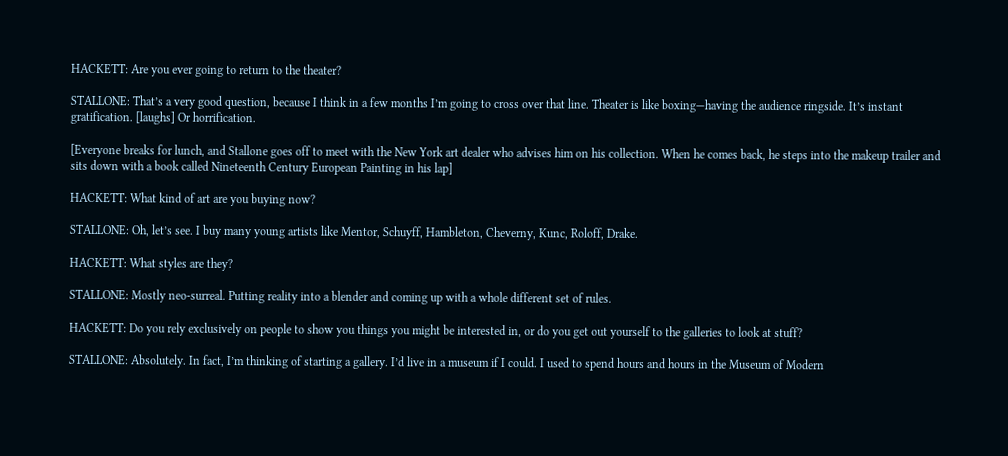HACKETT: Are you ever going to return to the theater?

STALLONE: That’s a very good question, because I think in a few months I’m going to cross over that line. Theater is like boxing—having the audience ringside. It’s instant gratification. [laughs] Or horrification.

[Everyone breaks for lunch, and Stallone goes off to meet with the New York art dealer who advises him on his collection. When he comes back, he steps into the makeup trailer and sits down with a book called Nineteenth Century European Painting in his lap]

HACKETT: What kind of art are you buying now?

STALLONE: Oh, let’s see. I buy many young artists like Mentor, Schuyff, Hambleton, Cheverny, Kunc, Roloff, Drake.

HACKETT: What styles are they?

STALLONE: Mostly neo-surreal. Putting reality into a blender and coming up with a whole different set of rules.

HACKETT: Do you rely exclusively on people to show you things you might be interested in, or do you get out yourself to the galleries to look at stuff?

STALLONE: Absolutely. In fact, I’m thinking of starting a gallery. I’d live in a museum if I could. I used to spend hours and hours in the Museum of Modern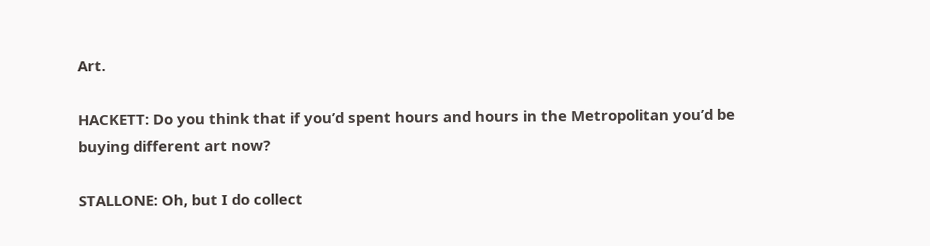Art.

HACKETT: Do you think that if you’d spent hours and hours in the Metropolitan you’d be buying different art now?

STALLONE: Oh, but I do collect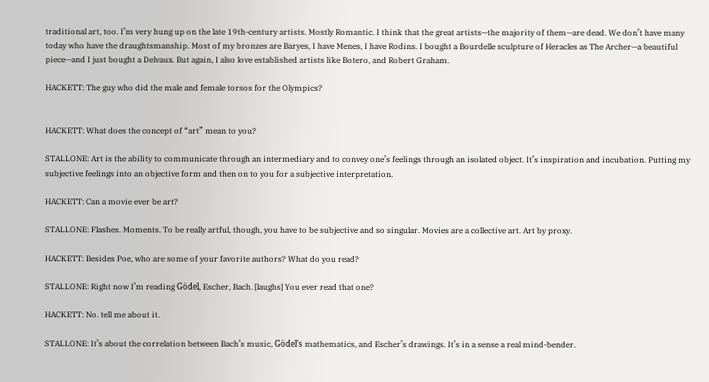traditional art, too. I’m very hung up on the late 19th-century artists. Mostly Romantic. I think that the great artists—the majority of them—are dead. We don’t have many today who have the draughtsmanship. Most of my bronzes are Baryes, I have Menes, I have Rodins. I bought a Bourdelle sculpture of Heracles as The Archer—a beautiful piece—and I just bought a Delvaux. But again, I also love established artists like Botero, and Robert Graham.

HACKETT: The guy who did the male and female torsos for the Olympics?


HACKETT: What does the concept of “art” mean to you?

STALLONE: Art is the ability to communicate through an intermediary and to convey one’s feelings through an isolated object. It’s inspiration and incubation. Putting my subjective feelings into an objective form and then on to you for a subjective interpretation.

HACKETT: Can a movie ever be art?

STALLONE: Flashes. Moments. To be really artful, though, you have to be subjective and so singular. Movies are a collective art. Art by proxy.

HACKETT: Besides Poe, who are some of your favorite authors? What do you read?

STALLONE: Right now I’m reading Gödel, Escher, Bach. [laughs] You ever read that one?

HACKETT: No. tell me about it.

STALLONE: It’s about the correlation between Bach’s music, Gödel’s mathematics, and Escher’s drawings. It’s in a sense a real mind-bender.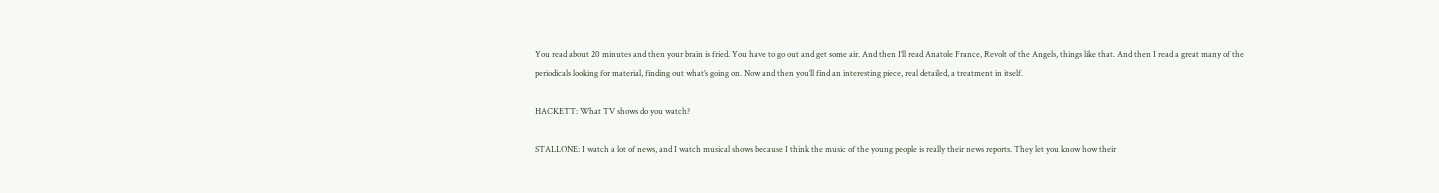You read about 20 minutes and then your brain is fried. You have to go out and get some air. And then I’ll read Anatole France, Revolt of the Angels, things like that. And then I read a great many of the periodicals looking for material, finding out what’s going on. Now and then you’ll find an interesting piece, real detailed, a treatment in itself.

HACKETT: What TV shows do you watch?

STALLONE: I watch a lot of news, and I watch musical shows because I think the music of the young people is really their news reports. They let you know how their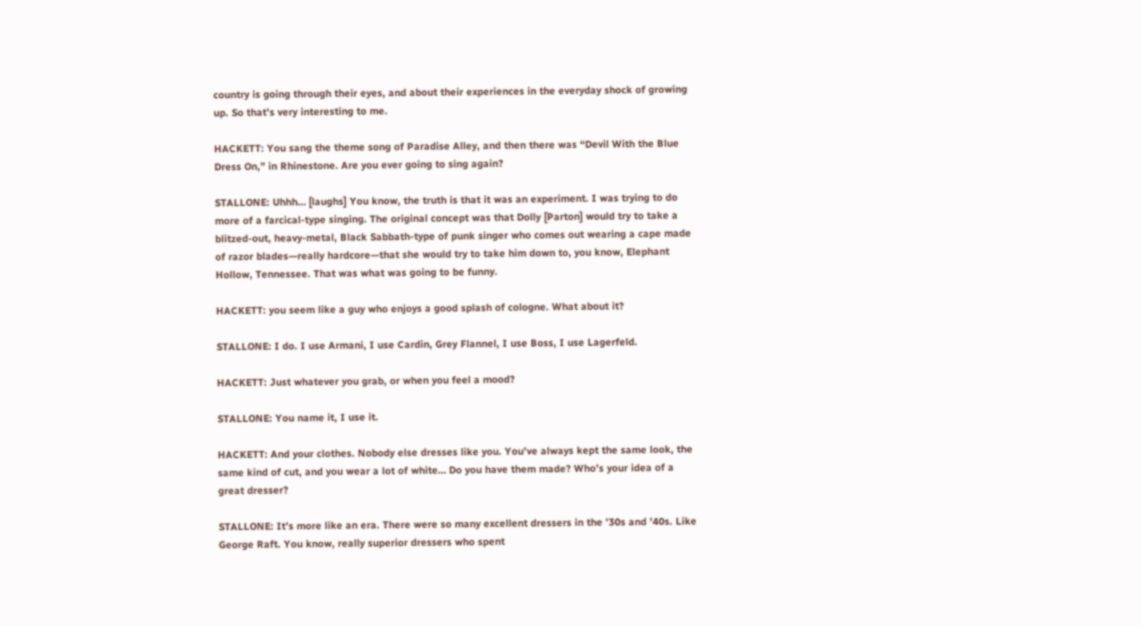country is going through their eyes, and about their experiences in the everyday shock of growing up. So that’s very interesting to me.

HACKETT: You sang the theme song of Paradise Alley, and then there was “Devil With the Blue Dress On,” in Rhinestone. Are you ever going to sing again?

STALLONE: Uhhh… [laughs] You know, the truth is that it was an experiment. I was trying to do  more of a farcical-type singing. The original concept was that Dolly [Parton] would try to take a blitzed-out, heavy-metal, Black Sabbath-type of punk singer who comes out wearing a cape made of razor blades—really hardcore—that she would try to take him down to, you know, Elephant Hollow, Tennessee. That was what was going to be funny.

HACKETT: you seem like a guy who enjoys a good splash of cologne. What about it?

STALLONE: I do. I use Armani, I use Cardin, Grey Flannel, I use Boss, I use Lagerfeld.

HACKETT: Just whatever you grab, or when you feel a mood?

STALLONE: You name it, I use it.

HACKETT: And your clothes. Nobody else dresses like you. You’ve always kept the same look, the same kind of cut, and you wear a lot of white… Do you have them made? Who’s your idea of a great dresser?

STALLONE: It’s more like an era. There were so many excellent dressers in the ’30s and ’40s. Like George Raft. You know, really superior dressers who spent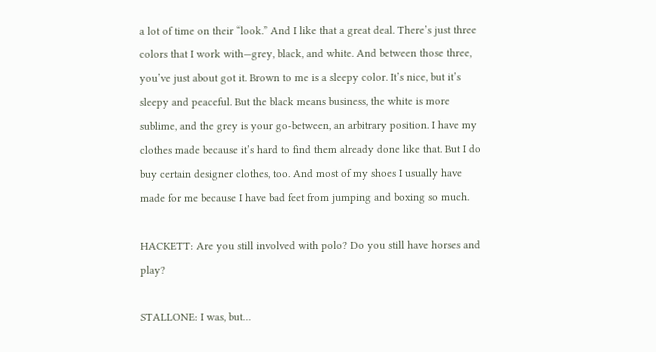a lot of time on their “look.” And I like that a great deal. There’s just three colors that I work with—grey, black, and white. And between those three, you’ve just about got it. Brown to me is a sleepy color. It’s nice, but it’s sleepy and peaceful. But the black means business, the white is more sublime, and the grey is your go-between, an arbitrary position. I have my clothes made because it’s hard to find them already done like that. But I do buy certain designer clothes, too. And most of my shoes I usually have made for me because I have bad feet from jumping and boxing so much.

HACKETT: Are you still involved with polo? Do you still have horses and play?

STALLONE: I was, but…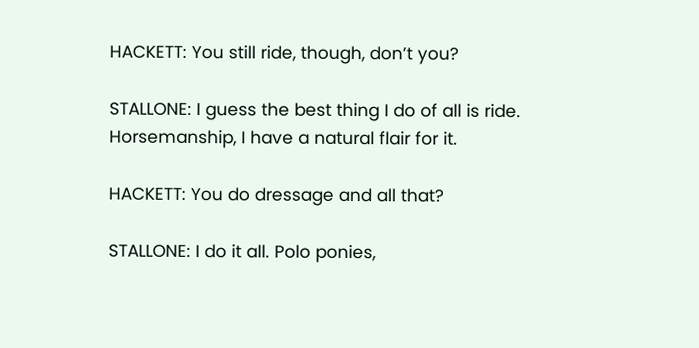HACKETT: You still ride, though, don’t you?

STALLONE: I guess the best thing I do of all is ride. Horsemanship, I have a natural flair for it.

HACKETT: You do dressage and all that?

STALLONE: I do it all. Polo ponies,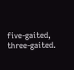five-gaited, three-gaited.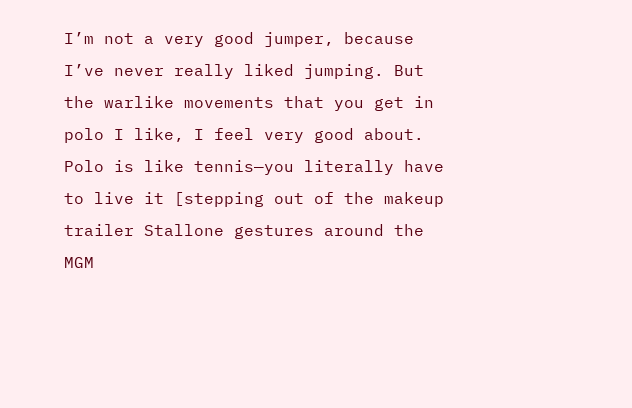I’m not a very good jumper, because I’ve never really liked jumping. But the warlike movements that you get in polo I like, I feel very good about. Polo is like tennis—you literally have to live it [stepping out of the makeup trailer Stallone gestures around the MGM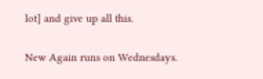lot] and give up all this.


New Again runs on Wednesdays.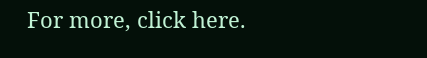For more, click here.